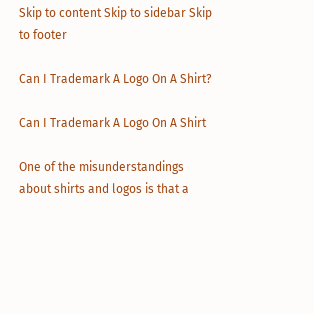Skip to content Skip to sidebar Skip to footer

Can I Trademark A Logo On A Shirt?

Can I Trademark A Logo On A Shirt

One of the misunderstandings about shirts and logos is that a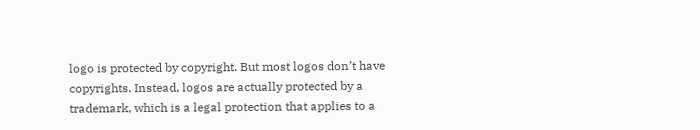logo is protected by copyright. But most logos don’t have copyrights. Instead, logos are actually protected by a trademark, which is a legal protection that applies to a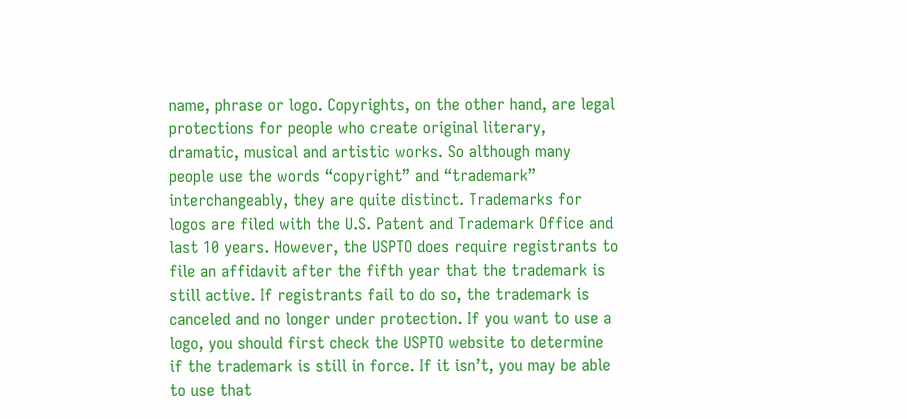name, phrase or logo. Copyrights, on the other hand, are legal protections for people who create original literary, dramatic, musical and artistic works. So although many people use the words “copyright” and “trademark” interchangeably, they are quite distinct. Trademarks for logos are filed with the U.S. Patent and Trademark Office and last 10 years. However, the USPTO does require registrants to file an affidavit after the fifth year that the trademark is still active. If registrants fail to do so, the trademark is canceled and no longer under protection. If you want to use a logo, you should first check the USPTO website to determine if the trademark is still in force. If it isn’t, you may be able to use that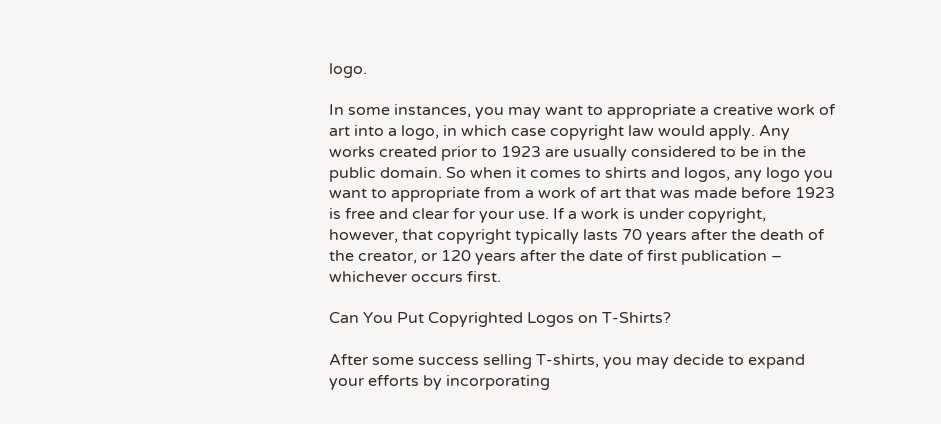logo.

In some instances, you may want to appropriate a creative work of art into a logo, in which case copyright law would apply. Any works created prior to 1923 are usually considered to be in the public domain. So when it comes to shirts and logos, any logo you want to appropriate from a work of art that was made before 1923 is free and clear for your use. If a work is under copyright, however, that copyright typically lasts 70 years after the death of the creator, or 120 years after the date of first publication – whichever occurs first.

Can You Put Copyrighted Logos on T-Shirts?

After some success selling T-shirts, you may decide to expand your efforts by incorporating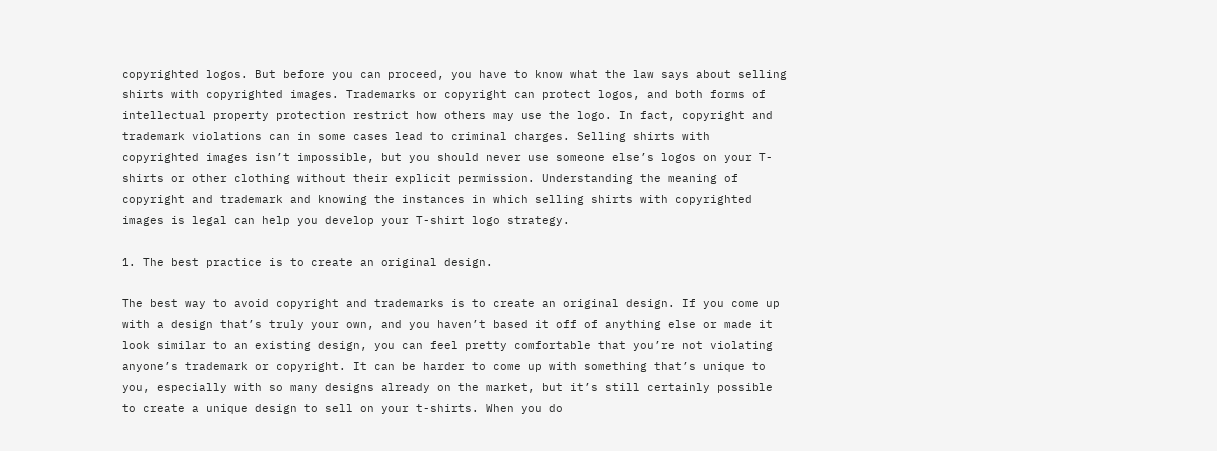copyrighted logos. But before you can proceed, you have to know what the law says about selling shirts with copyrighted images. Trademarks or copyright can protect logos, and both forms of intellectual property protection restrict how others may use the logo. In fact, copyright and trademark violations can in some cases lead to criminal charges. Selling shirts with copyrighted images isn’t impossible, but you should never use someone else’s logos on your T-shirts or other clothing without their explicit permission. Understanding the meaning of copyright and trademark and knowing the instances in which selling shirts with copyrighted images is legal can help you develop your T-shirt logo strategy.

1. The best practice is to create an original design.

The best way to avoid copyright and trademarks is to create an original design. If you come up with a design that’s truly your own, and you haven’t based it off of anything else or made it look similar to an existing design, you can feel pretty comfortable that you’re not violating anyone’s trademark or copyright. It can be harder to come up with something that’s unique to you, especially with so many designs already on the market, but it’s still certainly possible to create a unique design to sell on your t-shirts. When you do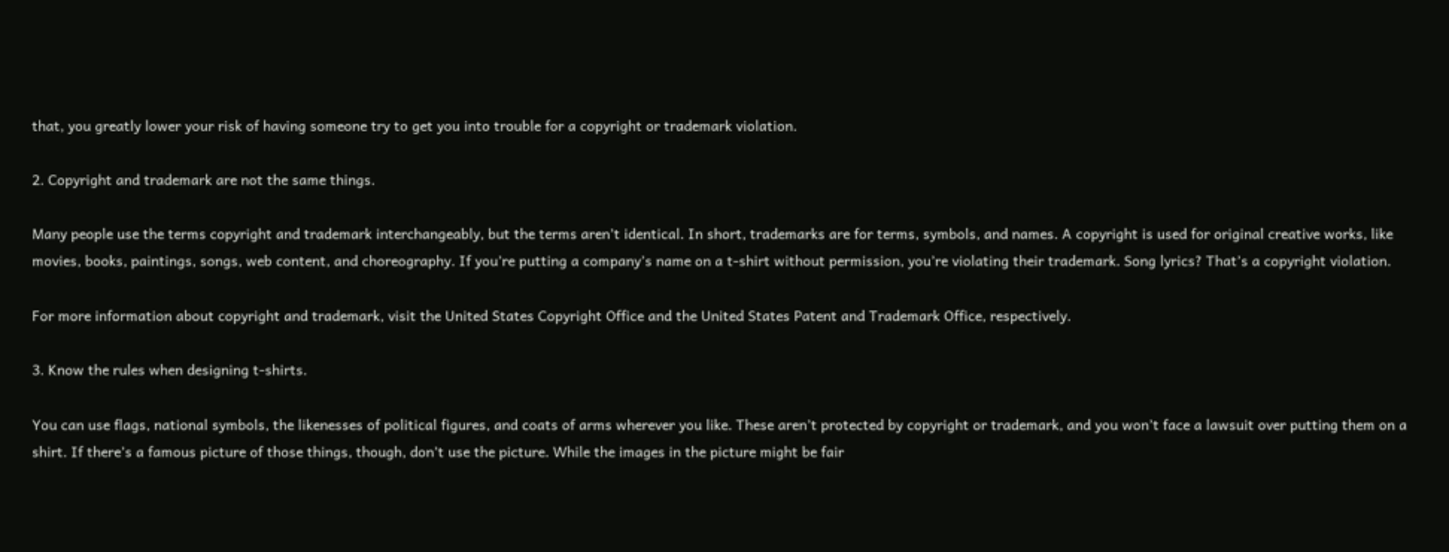that, you greatly lower your risk of having someone try to get you into trouble for a copyright or trademark violation.

2. Copyright and trademark are not the same things.

Many people use the terms copyright and trademark interchangeably, but the terms aren’t identical. In short, trademarks are for terms, symbols, and names. A copyright is used for original creative works, like movies, books, paintings, songs, web content, and choreography. If you’re putting a company’s name on a t-shirt without permission, you’re violating their trademark. Song lyrics? That’s a copyright violation.

For more information about copyright and trademark, visit the United States Copyright Office and the United States Patent and Trademark Office, respectively.

3. Know the rules when designing t-shirts.

You can use flags, national symbols, the likenesses of political figures, and coats of arms wherever you like. These aren’t protected by copyright or trademark, and you won’t face a lawsuit over putting them on a shirt. If there’s a famous picture of those things, though, don’t use the picture. While the images in the picture might be fair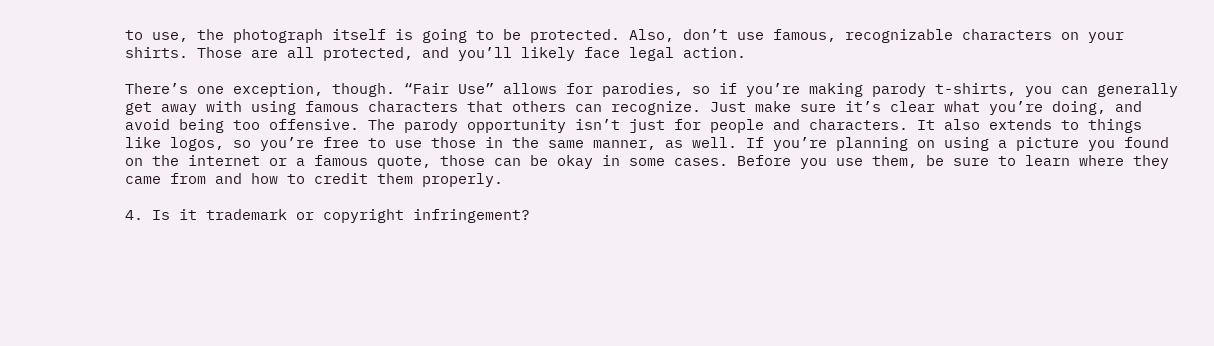to use, the photograph itself is going to be protected. Also, don’t use famous, recognizable characters on your shirts. Those are all protected, and you’ll likely face legal action.

There’s one exception, though. “Fair Use” allows for parodies, so if you’re making parody t-shirts, you can generally get away with using famous characters that others can recognize. Just make sure it’s clear what you’re doing, and avoid being too offensive. The parody opportunity isn’t just for people and characters. It also extends to things like logos, so you’re free to use those in the same manner, as well. If you’re planning on using a picture you found on the internet or a famous quote, those can be okay in some cases. Before you use them, be sure to learn where they came from and how to credit them properly.

4. Is it trademark or copyright infringement?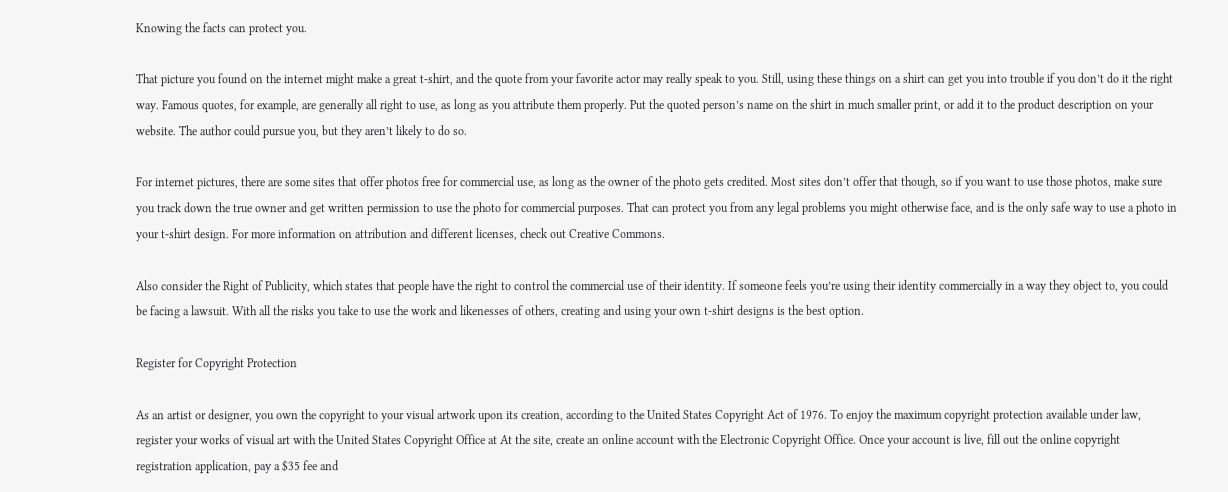Knowing the facts can protect you.

That picture you found on the internet might make a great t-shirt, and the quote from your favorite actor may really speak to you. Still, using these things on a shirt can get you into trouble if you don’t do it the right way. Famous quotes, for example, are generally all right to use, as long as you attribute them properly. Put the quoted person’s name on the shirt in much smaller print, or add it to the product description on your website. The author could pursue you, but they aren’t likely to do so.

For internet pictures, there are some sites that offer photos free for commercial use, as long as the owner of the photo gets credited. Most sites don’t offer that though, so if you want to use those photos, make sure you track down the true owner and get written permission to use the photo for commercial purposes. That can protect you from any legal problems you might otherwise face, and is the only safe way to use a photo in your t-shirt design. For more information on attribution and different licenses, check out Creative Commons.

Also consider the Right of Publicity, which states that people have the right to control the commercial use of their identity. If someone feels you’re using their identity commercially in a way they object to, you could be facing a lawsuit. With all the risks you take to use the work and likenesses of others, creating and using your own t-shirt designs is the best option.

Register for Copyright Protection

As an artist or designer, you own the copyright to your visual artwork upon its creation, according to the United States Copyright Act of 1976. To enjoy the maximum copyright protection available under law, register your works of visual art with the United States Copyright Office at At the site, create an online account with the Electronic Copyright Office. Once your account is live, fill out the online copyright registration application, pay a $35 fee and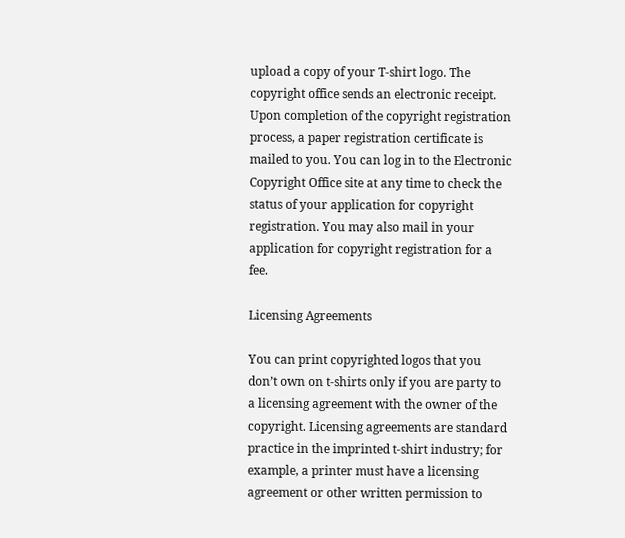upload a copy of your T-shirt logo. The copyright office sends an electronic receipt. Upon completion of the copyright registration process, a paper registration certificate is mailed to you. You can log in to the Electronic Copyright Office site at any time to check the status of your application for copyright registration. You may also mail in your application for copyright registration for a fee.

Licensing Agreements

You can print copyrighted logos that you don’t own on t-shirts only if you are party to a licensing agreement with the owner of the copyright. Licensing agreements are standard practice in the imprinted t-shirt industry; for example, a printer must have a licensing agreement or other written permission to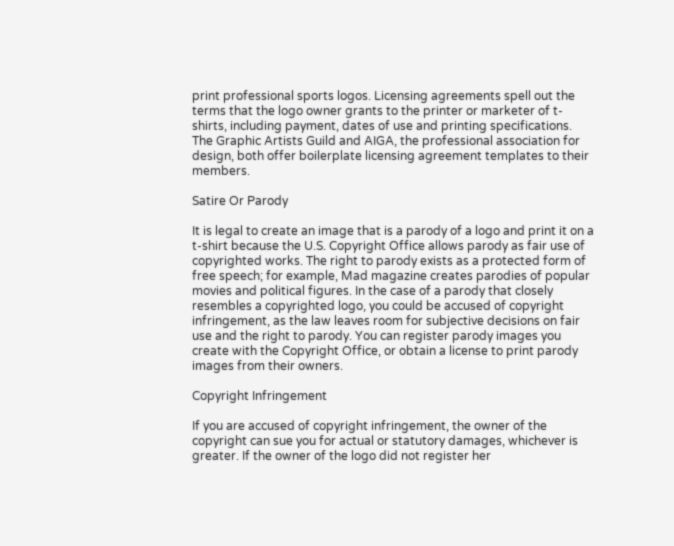print professional sports logos. Licensing agreements spell out the terms that the logo owner grants to the printer or marketer of t-shirts, including payment, dates of use and printing specifications. The Graphic Artists Guild and AIGA, the professional association for design, both offer boilerplate licensing agreement templates to their members.

Satire Or Parody

It is legal to create an image that is a parody of a logo and print it on a t-shirt because the U.S. Copyright Office allows parody as fair use of copyrighted works. The right to parody exists as a protected form of free speech; for example, Mad magazine creates parodies of popular movies and political figures. In the case of a parody that closely resembles a copyrighted logo, you could be accused of copyright infringement, as the law leaves room for subjective decisions on fair use and the right to parody. You can register parody images you create with the Copyright Office, or obtain a license to print parody images from their owners.

Copyright Infringement

If you are accused of copyright infringement, the owner of the copyright can sue you for actual or statutory damages, whichever is greater. If the owner of the logo did not register her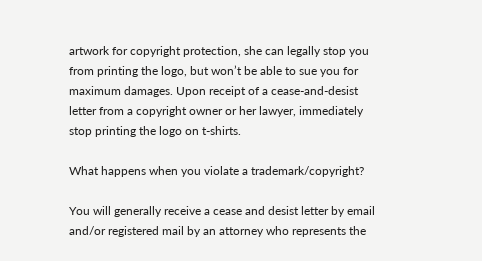artwork for copyright protection, she can legally stop you from printing the logo, but won’t be able to sue you for maximum damages. Upon receipt of a cease-and-desist letter from a copyright owner or her lawyer, immediately stop printing the logo on t-shirts.

What happens when you violate a trademark/copyright?

You will generally receive a cease and desist letter by email and/or registered mail by an attorney who represents the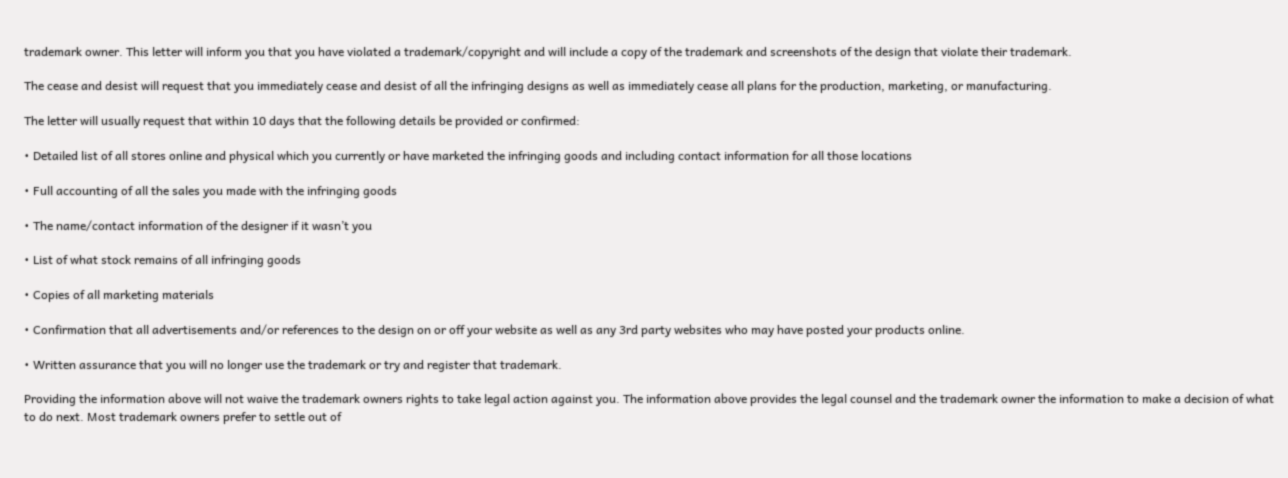trademark owner. This letter will inform you that you have violated a trademark/copyright and will include a copy of the trademark and screenshots of the design that violate their trademark.

The cease and desist will request that you immediately cease and desist of all the infringing designs as well as immediately cease all plans for the production, marketing, or manufacturing.

The letter will usually request that within 10 days that the following details be provided or confirmed:

• Detailed list of all stores online and physical which you currently or have marketed the infringing goods and including contact information for all those locations

• Full accounting of all the sales you made with the infringing goods

• The name/contact information of the designer if it wasn’t you

• List of what stock remains of all infringing goods

• Copies of all marketing materials

• Confirmation that all advertisements and/or references to the design on or off your website as well as any 3rd party websites who may have posted your products online.

• Written assurance that you will no longer use the trademark or try and register that trademark.

Providing the information above will not waive the trademark owners rights to take legal action against you. The information above provides the legal counsel and the trademark owner the information to make a decision of what to do next. Most trademark owners prefer to settle out of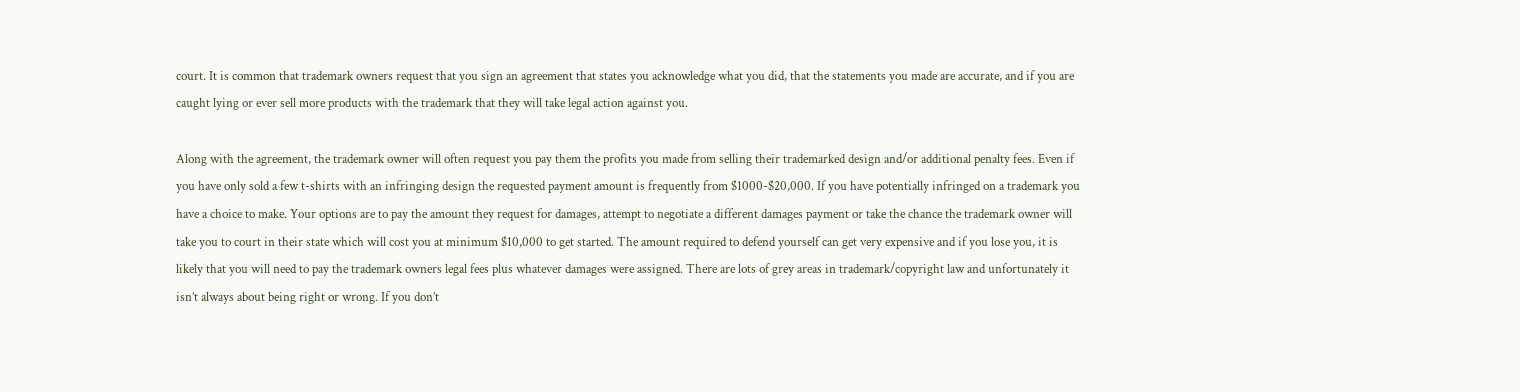court. It is common that trademark owners request that you sign an agreement that states you acknowledge what you did, that the statements you made are accurate, and if you are caught lying or ever sell more products with the trademark that they will take legal action against you.

Along with the agreement, the trademark owner will often request you pay them the profits you made from selling their trademarked design and/or additional penalty fees. Even if you have only sold a few t-shirts with an infringing design the requested payment amount is frequently from $1000-$20,000. If you have potentially infringed on a trademark you have a choice to make. Your options are to pay the amount they request for damages, attempt to negotiate a different damages payment or take the chance the trademark owner will take you to court in their state which will cost you at minimum $10,000 to get started. The amount required to defend yourself can get very expensive and if you lose you, it is likely that you will need to pay the trademark owners legal fees plus whatever damages were assigned. There are lots of grey areas in trademark/copyright law and unfortunately it isn’t always about being right or wrong. If you don’t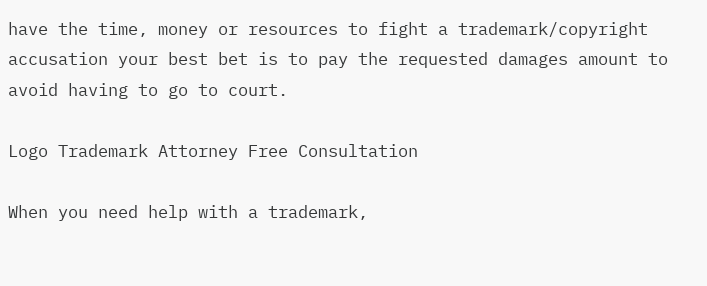have the time, money or resources to fight a trademark/copyright accusation your best bet is to pay the requested damages amount to avoid having to go to court.

Logo Trademark Attorney Free Consultation

When you need help with a trademark,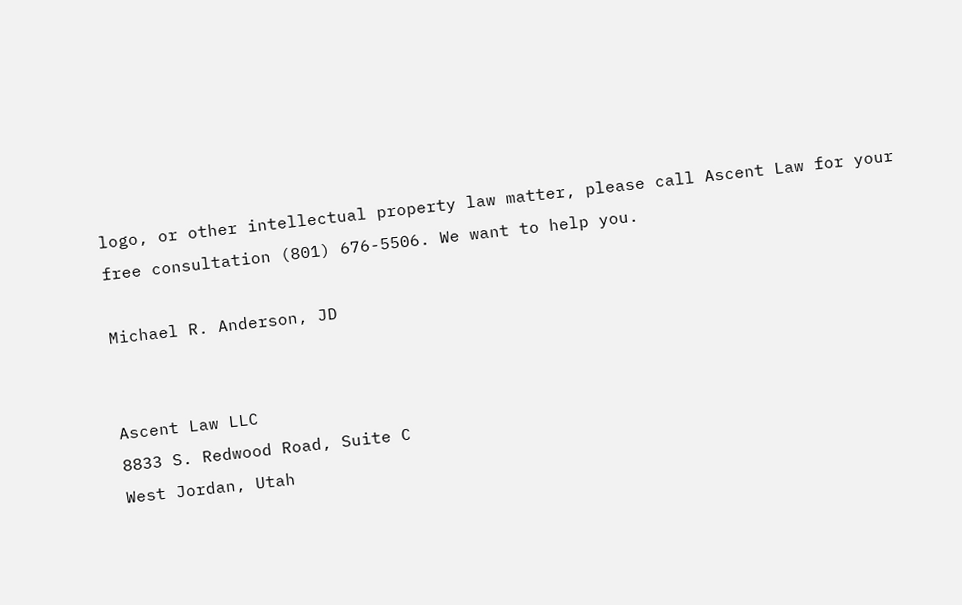logo, or other intellectual property law matter, please call Ascent Law for your free consultation (801) 676-5506. We want to help you.

Michael R. Anderson, JD


Ascent Law LLC
8833 S. Redwood Road, Suite C
West Jordan, Utah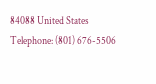84088 United States
Telephone: (801) 676-5506